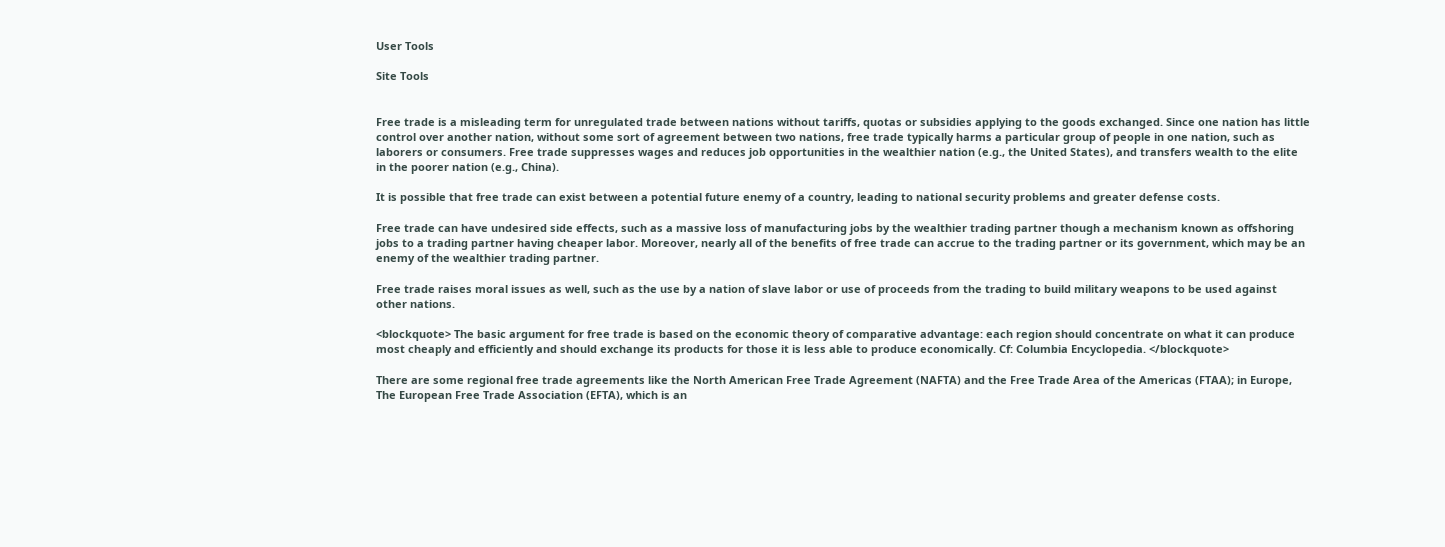User Tools

Site Tools


Free trade is a misleading term for unregulated trade between nations without tariffs, quotas or subsidies applying to the goods exchanged. Since one nation has little control over another nation, without some sort of agreement between two nations, free trade typically harms a particular group of people in one nation, such as laborers or consumers. Free trade suppresses wages and reduces job opportunities in the wealthier nation (e.g., the United States), and transfers wealth to the elite in the poorer nation (e.g., China).

It is possible that free trade can exist between a potential future enemy of a country, leading to national security problems and greater defense costs.

Free trade can have undesired side effects, such as a massive loss of manufacturing jobs by the wealthier trading partner though a mechanism known as offshoring jobs to a trading partner having cheaper labor. Moreover, nearly all of the benefits of free trade can accrue to the trading partner or its government, which may be an enemy of the wealthier trading partner.

Free trade raises moral issues as well, such as the use by a nation of slave labor or use of proceeds from the trading to build military weapons to be used against other nations.

<blockquote> The basic argument for free trade is based on the economic theory of comparative advantage: each region should concentrate on what it can produce most cheaply and efficiently and should exchange its products for those it is less able to produce economically. Cf: Columbia Encyclopedia. </blockquote>

There are some regional free trade agreements like the North American Free Trade Agreement (NAFTA) and the Free Trade Area of the Americas (FTAA); in Europe, The European Free Trade Association (EFTA), which is an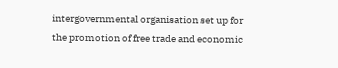intergovernmental organisation set up for the promotion of free trade and economic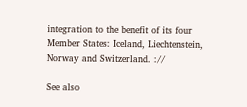integration to the benefit of its four Member States: Iceland, Liechtenstein, Norway and Switzerland. ://

See also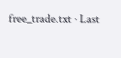free_trade.txt · Last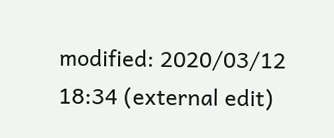modified: 2020/03/12 18:34 (external edit)